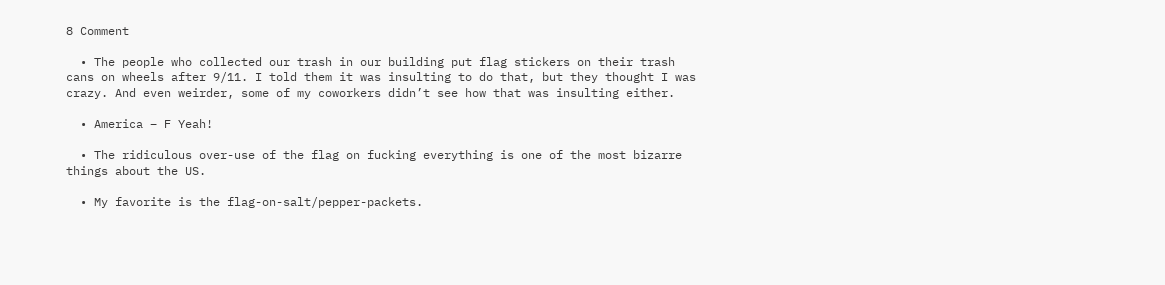8 Comment

  • The people who collected our trash in our building put flag stickers on their trash cans on wheels after 9/11. I told them it was insulting to do that, but they thought I was crazy. And even weirder, some of my coworkers didn’t see how that was insulting either.

  • America – F Yeah!

  • The ridiculous over-use of the flag on fucking everything is one of the most bizarre things about the US.

  • My favorite is the flag-on-salt/pepper-packets.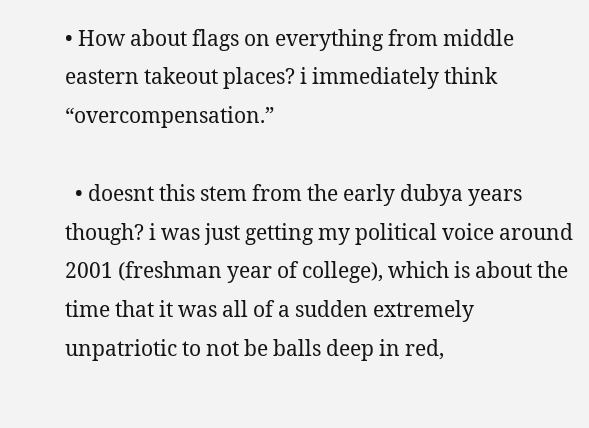• How about flags on everything from middle eastern takeout places? i immediately think “overcompensation.”

  • doesnt this stem from the early dubya years though? i was just getting my political voice around 2001 (freshman year of college), which is about the time that it was all of a sudden extremely unpatriotic to not be balls deep in red,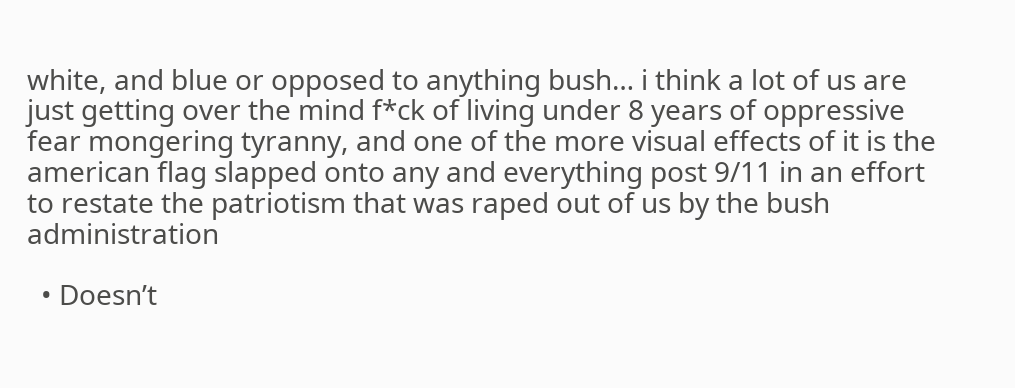white, and blue or opposed to anything bush… i think a lot of us are just getting over the mind f*ck of living under 8 years of oppressive fear mongering tyranny, and one of the more visual effects of it is the american flag slapped onto any and everything post 9/11 in an effort to restate the patriotism that was raped out of us by the bush administration

  • Doesn’t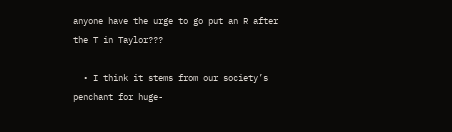anyone have the urge to go put an R after the T in Taylor???

  • I think it stems from our society’s penchant for huge-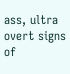ass, ultra overt signs of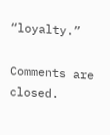“loyalty.”

Comments are closed.